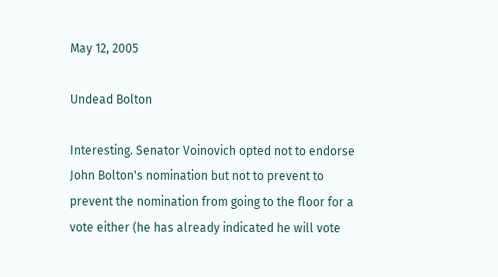May 12, 2005

Undead Bolton

Interesting. Senator Voinovich opted not to endorse John Bolton's nomination but not to prevent to prevent the nomination from going to the floor for a vote either (he has already indicated he will vote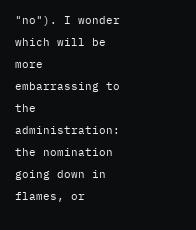"no"). I wonder which will be more embarrassing to the administration: the nomination going down in flames, or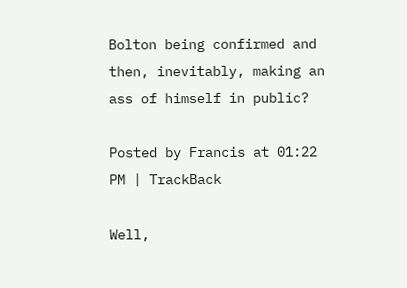Bolton being confirmed and then, inevitably, making an ass of himself in public?

Posted by Francis at 01:22 PM | TrackBack

Well,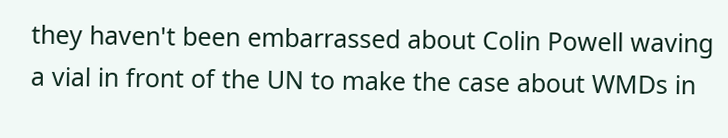they haven't been embarrassed about Colin Powell waving a vial in front of the UN to make the case about WMDs in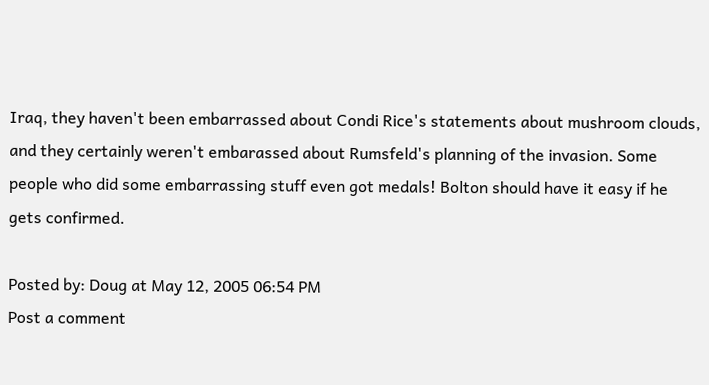Iraq, they haven't been embarrassed about Condi Rice's statements about mushroom clouds, and they certainly weren't embarassed about Rumsfeld's planning of the invasion. Some people who did some embarrassing stuff even got medals! Bolton should have it easy if he gets confirmed.

Posted by: Doug at May 12, 2005 06:54 PM
Post a comment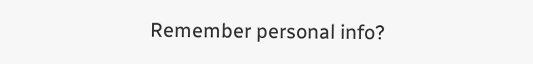Remember personal info?